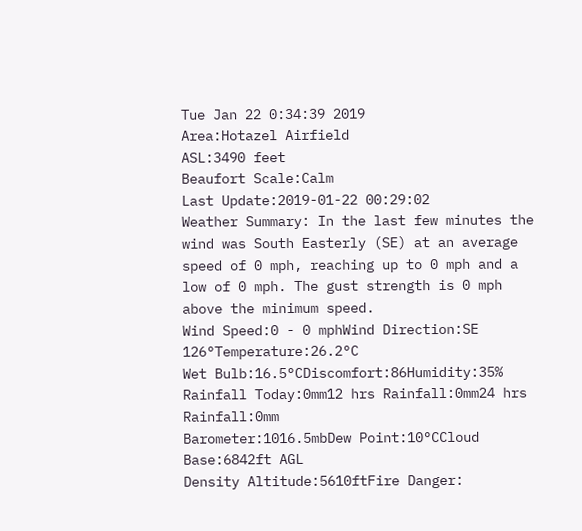Tue Jan 22 0:34:39 2019
Area:Hotazel Airfield
ASL:3490 feet
Beaufort Scale:Calm
Last Update:2019-01-22 00:29:02
Weather Summary: In the last few minutes the wind was South Easterly (SE) at an average speed of 0 mph, reaching up to 0 mph and a low of 0 mph. The gust strength is 0 mph above the minimum speed.
Wind Speed:0 - 0 mphWind Direction:SE 126°Temperature:26.2°C
Wet Bulb:16.5°CDiscomfort:86Humidity:35%
Rainfall Today:0mm12 hrs Rainfall:0mm24 hrs Rainfall:0mm
Barometer:1016.5mbDew Point:10°CCloud Base:6842ft AGL
Density Altitude:5610ftFire Danger: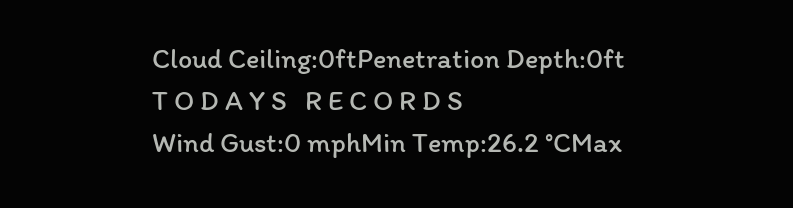Cloud Ceiling:0ftPenetration Depth:0ft
T O D A Y S   R E C O R D S
Wind Gust:0 mphMin Temp:26.2 °CMax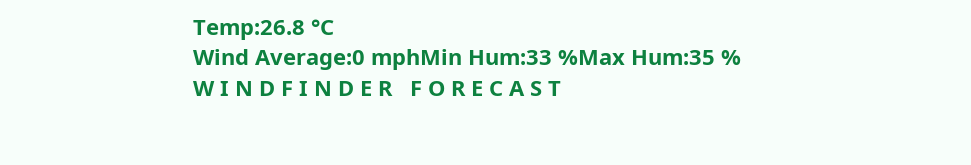Temp:26.8 °C
Wind Average:0 mphMin Hum:33 %Max Hum:35 %
W I N D F I N D E R   F O R E C A S T